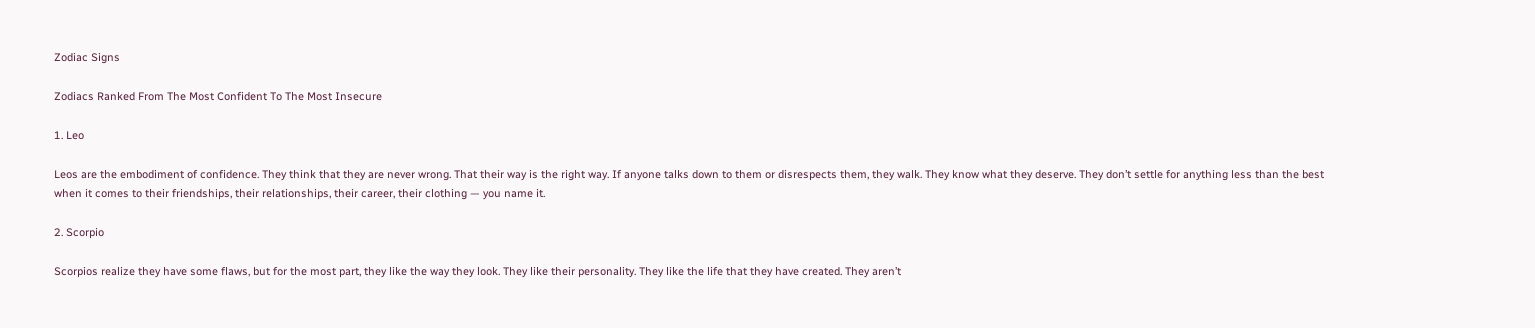Zodiac Signs

Zodiacs Ranked From The Most Confident To The Most Insecure

1. Leo

Leos are the embodiment of confidence. They think that they are never wrong. That their way is the right way. If anyone talks down to them or disrespects them, they walk. They know what they deserve. They don’t settle for anything less than the best when it comes to their friendships, their relationships, their career, their clothing — you name it.

2. Scorpio

Scorpios realize they have some flaws, but for the most part, they like the way they look. They like their personality. They like the life that they have created. They aren’t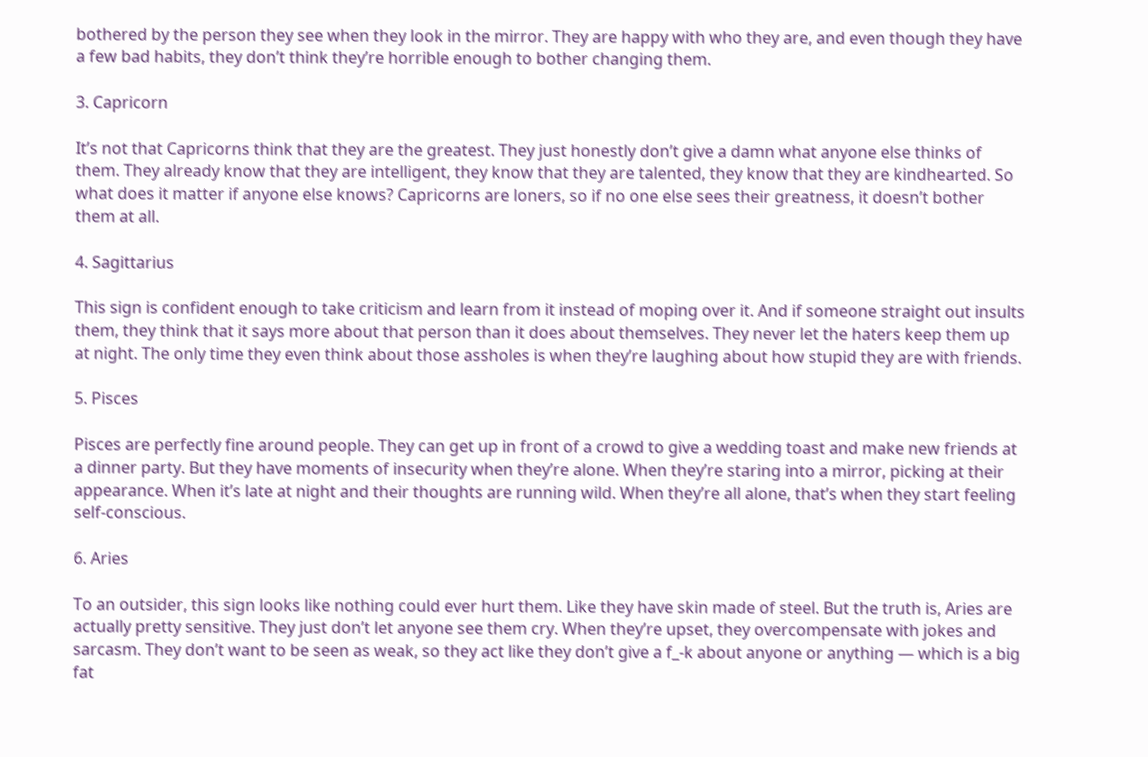bothered by the person they see when they look in the mirror. They are happy with who they are, and even though they have a few bad habits, they don’t think they’re horrible enough to bother changing them.

3. Capricorn

It’s not that Capricorns think that they are the greatest. They just honestly don’t give a damn what anyone else thinks of them. They already know that they are intelligent, they know that they are talented, they know that they are kindhearted. So what does it matter if anyone else knows? Capricorns are loners, so if no one else sees their greatness, it doesn’t bother them at all.

4. Sagittarius

This sign is confident enough to take criticism and learn from it instead of moping over it. And if someone straight out insults them, they think that it says more about that person than it does about themselves. They never let the haters keep them up at night. The only time they even think about those assholes is when they’re laughing about how stupid they are with friends.

5. Pisces

Pisces are perfectly fine around people. They can get up in front of a crowd to give a wedding toast and make new friends at a dinner party. But they have moments of insecurity when they’re alone. When they’re staring into a mirror, picking at their appearance. When it’s late at night and their thoughts are running wild. When they’re all alone, that’s when they start feeling self-conscious.

6. Aries

To an outsider, this sign looks like nothing could ever hurt them. Like they have skin made of steel. But the truth is, Aries are actually pretty sensitive. They just don’t let anyone see them cry. When they’re upset, they overcompensate with jokes and sarcasm. They don’t want to be seen as weak, so they act like they don’t give a f_-k about anyone or anything — which is a big fat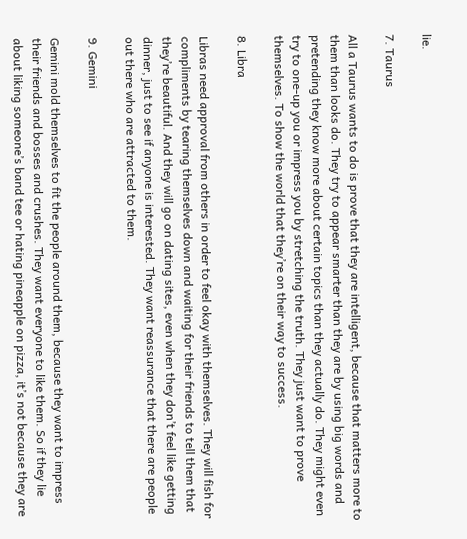lie.

7. Taurus

All a Taurus wants to do is prove that they are intelligent, because that matters more to them than looks do. They try to appear smarter than they are by using big words and pretending they know more about certain topics than they actually do. They might even try to one-up you or impress you by stretching the truth. They just want to prove themselves. To show the world that they’re on their way to success.

8. Libra

Libras need approval from others in order to feel okay with themselves. They will fish for compliments by tearing themselves down and waiting for their friends to tell them that they’re beautiful. And they will go on dating sites, even when they don’t feel like getting dinner, just to see if anyone is interested. They want reassurance that there are people out there who are attracted to them.

9. Gemini

Gemini mold themselves to fit the people around them, because they want to impress their friends and bosses and crushes. They want everyone to like them. So if they lie about liking someone’s band tee or hating pineapple on pizza, it’s not because they are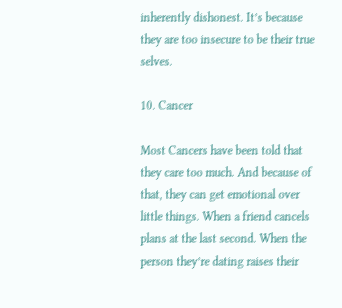inherently dishonest. It’s because they are too insecure to be their true selves.

10. Cancer

Most Cancers have been told that they care too much. And because of that, they can get emotional over little things. When a friend cancels plans at the last second. When the person they’re dating raises their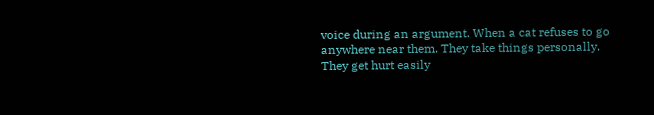voice during an argument. When a cat refuses to go anywhere near them. They take things personally. They get hurt easily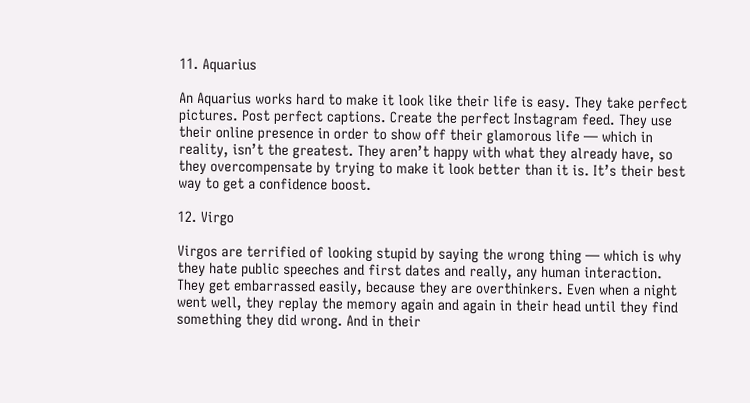11. Aquarius

An Aquarius works hard to make it look like their life is easy. They take perfect pictures. Post perfect captions. Create the perfect Instagram feed. They use their online presence in order to show off their glamorous life — which in reality, isn’t the greatest. They aren’t happy with what they already have, so they overcompensate by trying to make it look better than it is. It’s their best way to get a confidence boost.

12. Virgo

Virgos are terrified of looking stupid by saying the wrong thing — which is why they hate public speeches and first dates and really, any human interaction. They get embarrassed easily, because they are overthinkers. Even when a night went well, they replay the memory again and again in their head until they find something they did wrong. And in their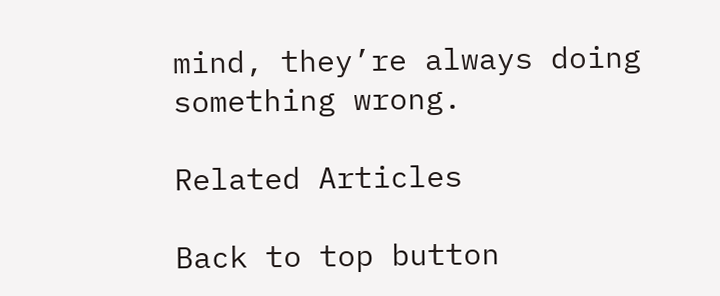mind, they’re always doing something wrong.

Related Articles

Back to top button